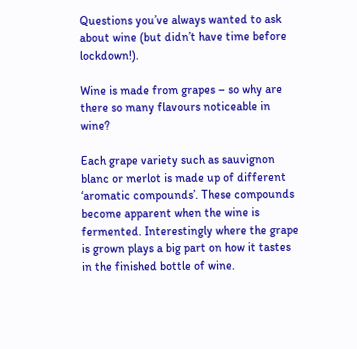Questions you’ve always wanted to ask about wine (but didn’t have time before lockdown!).

Wine is made from grapes – so why are there so many flavours noticeable in wine?

Each grape variety such as sauvignon blanc or merlot is made up of different ‘aromatic compounds’. These compounds become apparent when the wine is fermented. Interestingly where the grape is grown plays a big part on how it tastes in the finished bottle of wine.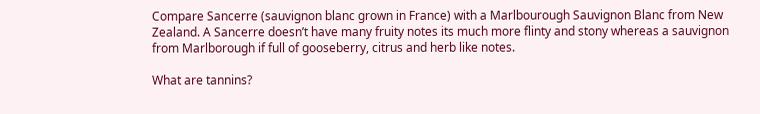Compare Sancerre (sauvignon blanc grown in France) with a Marlbourough Sauvignon Blanc from New Zealand. A Sancerre doesn’t have many fruity notes its much more flinty and stony whereas a sauvignon from Marlborough if full of gooseberry, citrus and herb like notes.

What are tannins?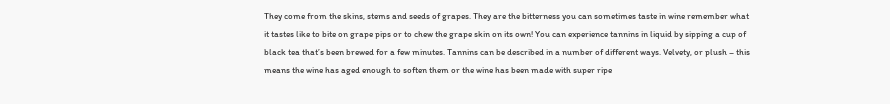They come from the skins, stems and seeds of grapes. They are the bitterness you can sometimes taste in wine remember what it tastes like to bite on grape pips or to chew the grape skin on its own! You can experience tannins in liquid by sipping a cup of black tea that’s been brewed for a few minutes. Tannins can be described in a number of different ways. Velvety, or plush – this means the wine has aged enough to soften them or the wine has been made with super ripe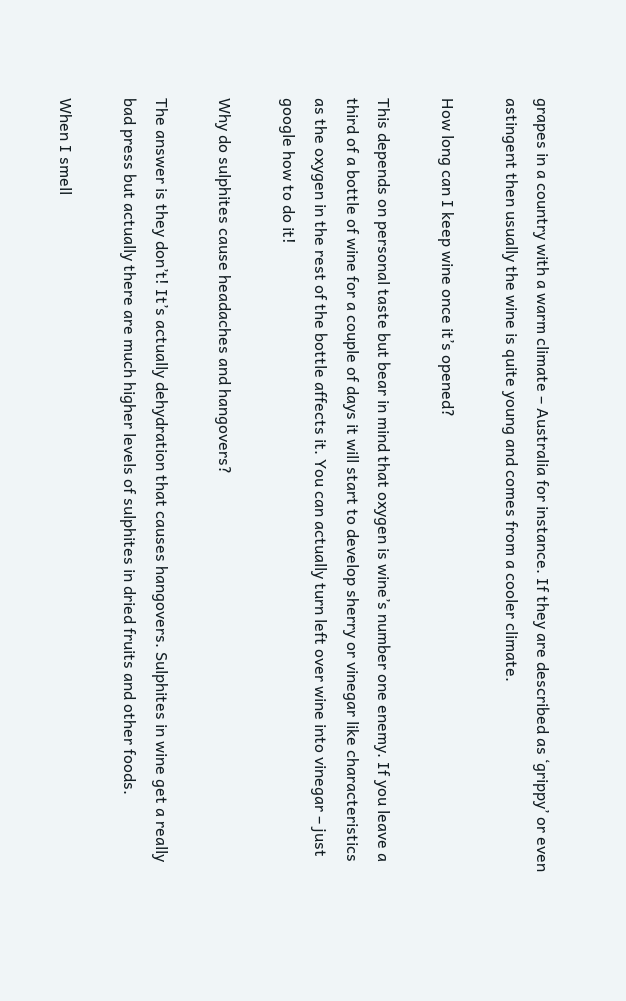grapes in a country with a warm climate – Australia for instance. If they are described as ‘grippy’ or even astingent then usually the wine is quite young and comes from a cooler climate.

How long can I keep wine once it’s opened?

This depends on personal taste but bear in mind that oxygen is wine’s number one enemy. If you leave a third of a bottle of wine for a couple of days it will start to develop sherry or vinegar like characteristics as the oxygen in the rest of the bottle affects it. You can actually turn left over wine into vinegar – just google how to do it!

Why do sulphites cause headaches and hangovers?

The answer is they don’t! It’s actually dehydration that causes hangovers. Sulphites in wine get a really bad press but actually there are much higher levels of sulphites in dried fruits and other foods.

When I smell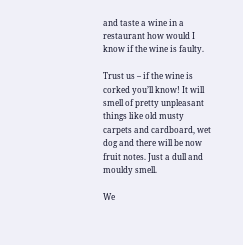and taste a wine in a restaurant how would I know if the wine is faulty.

Trust us – if the wine is corked you’ll know! It will smell of pretty unpleasant things like old musty carpets and cardboard, wet dog and there will be now fruit notes. Just a dull and mouldy smell.

We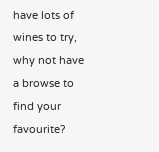have lots of wines to try, why not have a browse to find your favourite?